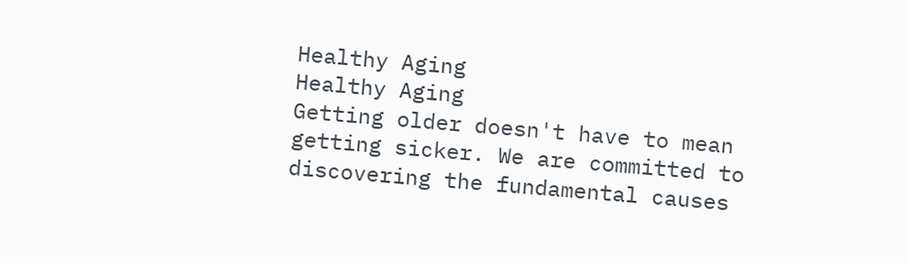Healthy Aging
Healthy Aging
Getting older doesn't have to mean getting sicker. We are committed to discovering the fundamental causes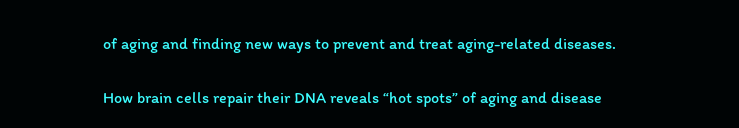of aging and finding new ways to prevent and treat aging-related diseases.

How brain cells repair their DNA reveals “hot spots” of aging and disease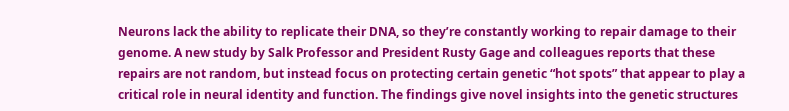Neurons lack the ability to replicate their DNA, so they’re constantly working to repair damage to their genome. A new study by Salk Professor and President Rusty Gage and colleagues reports that these repairs are not random, but instead focus on protecting certain genetic “hot spots” that appear to play a critical role in neural identity and function. The findings give novel insights into the genetic structures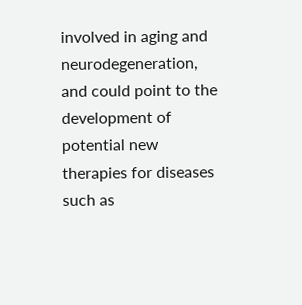involved in aging and neurodegeneration, and could point to the development of potential new therapies for diseases such as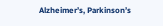Alzheimer’s, Parkinson’s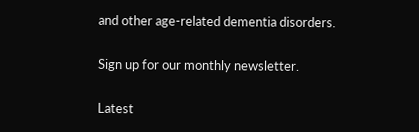and other age-related dementia disorders.

Sign up for our monthly newsletter.

Latest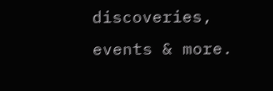discoveries, events & more.